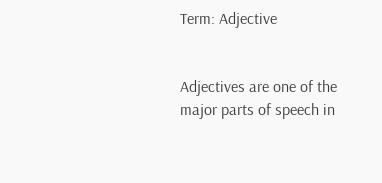Term: Adjective


Adjectives are one of the major parts of speech in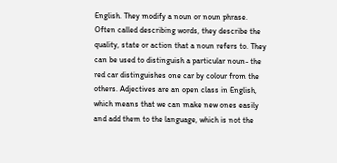English. They modify a noun or noun phrase. Often called describing words, they describe the quality, state or action that a noun refers to. They can be used to distinguish a particular noun- the red car distinguishes one car by colour from the others. Adjectives are an open class in English, which means that we can make new ones easily and add them to the language, which is not the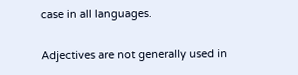case in all languages.

Adjectives are not generally used in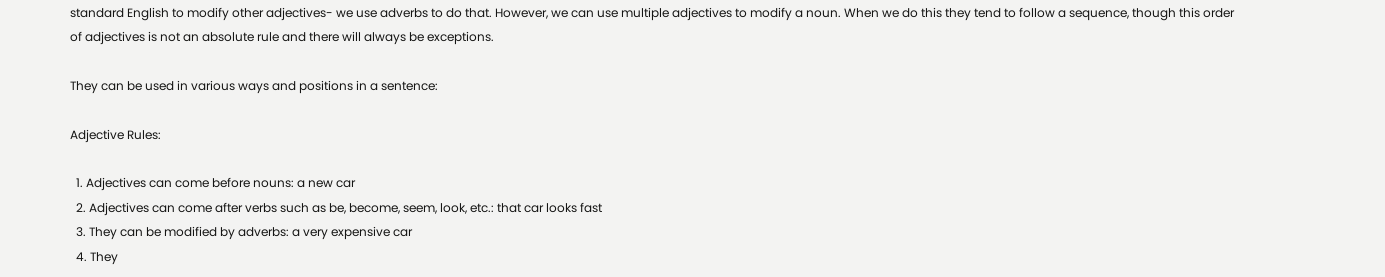standard English to modify other adjectives- we use adverbs to do that. However, we can use multiple adjectives to modify a noun. When we do this they tend to follow a sequence, though this order of adjectives is not an absolute rule and there will always be exceptions.

They can be used in various ways and positions in a sentence:

Adjective Rules:

  1. Adjectives can come before nouns: a new car
  2. Adjectives can come after verbs such as be, become, seem, look, etc.: that car looks fast
  3. They can be modified by adverbs: a very expensive car
  4. They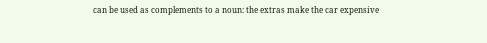can be used as complements to a noun: the extras make the car expensive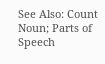See Also: Count Noun; Parts of Speech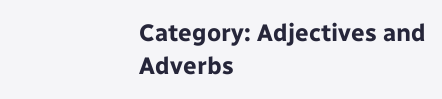Category: Adjectives and Adverbs